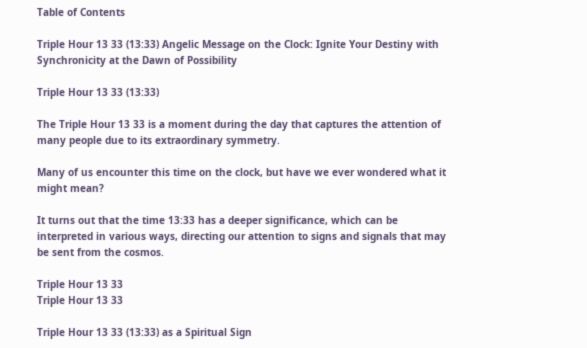Table of Contents

Triple Hour 13 33 (13:33) Angelic Message on the Clock: Ignite Your Destiny with Synchronicity at the Dawn of Possibility

Triple Hour 13 33 (13:33)

The Triple Hour 13 33 is a moment during the day that captures the attention of many people due to its extraordinary symmetry.

Many of us encounter this time on the clock, but have we ever wondered what it might mean?

It turns out that the time 13:33 has a deeper significance, which can be interpreted in various ways, directing our attention to signs and signals that may be sent from the cosmos.

Triple Hour 13 33
Triple Hour 13 33

Triple Hour 13 33 (13:33) as a Spiritual Sign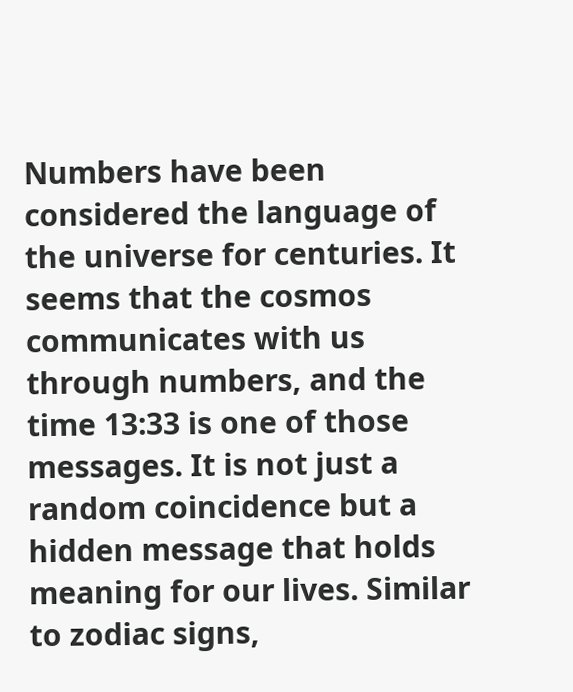Numbers have been considered the language of the universe for centuries. It seems that the cosmos communicates with us through numbers, and the time 13:33 is one of those messages. It is not just a random coincidence but a hidden message that holds meaning for our lives. Similar to zodiac signs,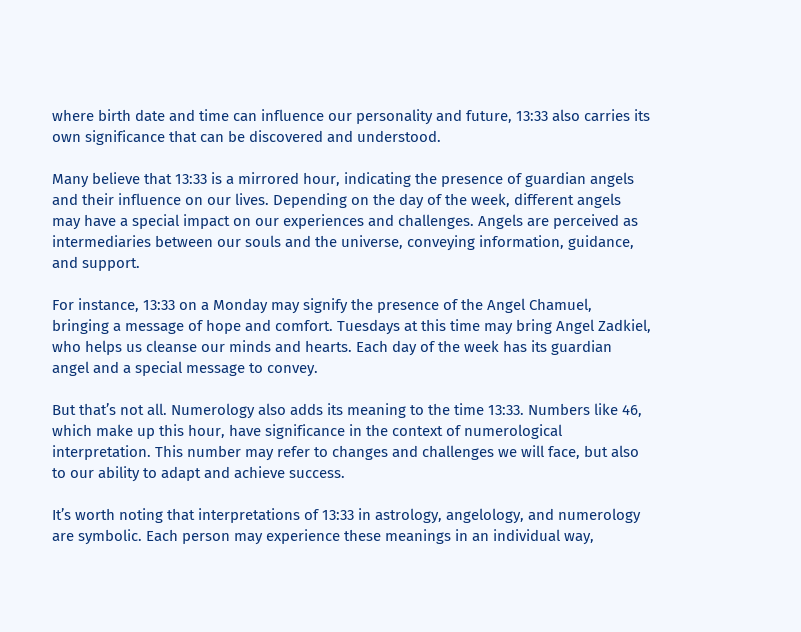where birth date and time can influence our personality and future, 13:33 also carries its own significance that can be discovered and understood.

Many believe that 13:33 is a mirrored hour, indicating the presence of guardian angels and their influence on our lives. Depending on the day of the week, different angels may have a special impact on our experiences and challenges. Angels are perceived as intermediaries between our souls and the universe, conveying information, guidance, and support.

For instance, 13:33 on a Monday may signify the presence of the Angel Chamuel, bringing a message of hope and comfort. Tuesdays at this time may bring Angel Zadkiel, who helps us cleanse our minds and hearts. Each day of the week has its guardian angel and a special message to convey.

But that’s not all. Numerology also adds its meaning to the time 13:33. Numbers like 46, which make up this hour, have significance in the context of numerological interpretation. This number may refer to changes and challenges we will face, but also to our ability to adapt and achieve success.

It’s worth noting that interpretations of 13:33 in astrology, angelology, and numerology are symbolic. Each person may experience these meanings in an individual way,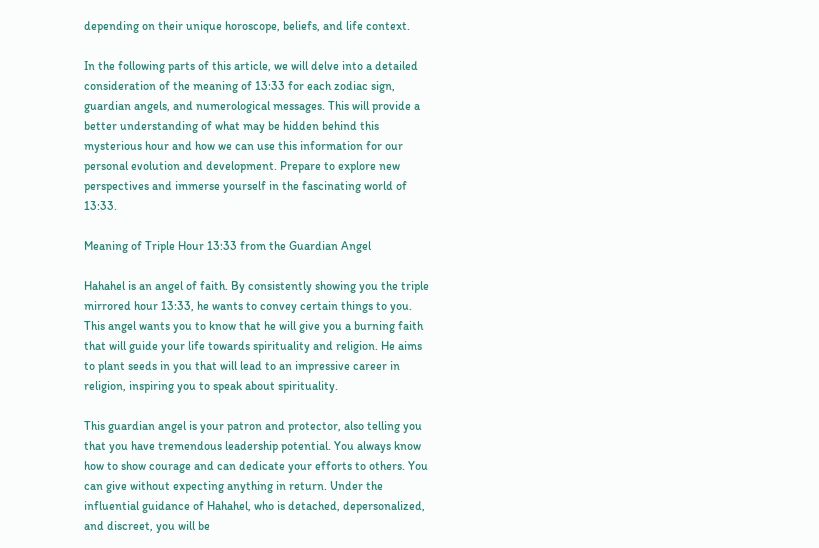depending on their unique horoscope, beliefs, and life context.

In the following parts of this article, we will delve into a detailed consideration of the meaning of 13:33 for each zodiac sign, guardian angels, and numerological messages. This will provide a better understanding of what may be hidden behind this mysterious hour and how we can use this information for our personal evolution and development. Prepare to explore new perspectives and immerse yourself in the fascinating world of 13:33.

Meaning of Triple Hour 13:33 from the Guardian Angel

Hahahel is an angel of faith. By consistently showing you the triple mirrored hour 13:33, he wants to convey certain things to you. This angel wants you to know that he will give you a burning faith that will guide your life towards spirituality and religion. He aims to plant seeds in you that will lead to an impressive career in religion, inspiring you to speak about spirituality.

This guardian angel is your patron and protector, also telling you that you have tremendous leadership potential. You always know how to show courage and can dedicate your efforts to others. You can give without expecting anything in return. Under the influential guidance of Hahahel, who is detached, depersonalized, and discreet, you will be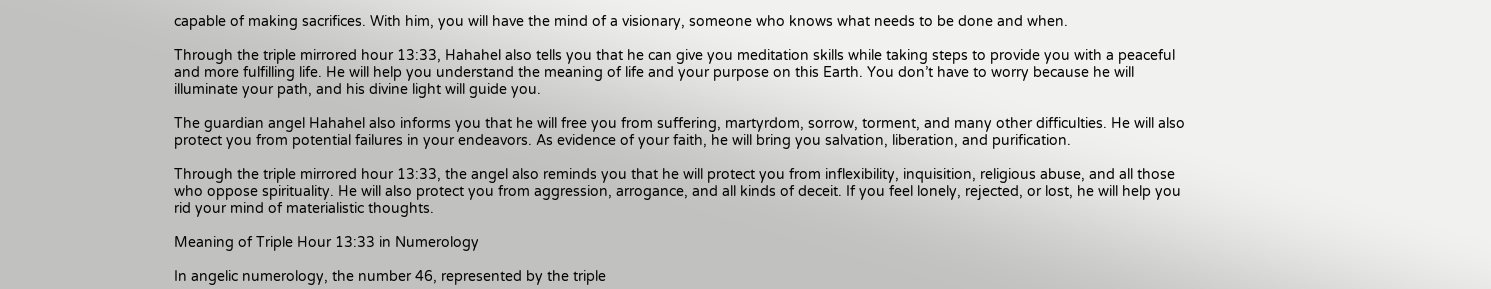capable of making sacrifices. With him, you will have the mind of a visionary, someone who knows what needs to be done and when.

Through the triple mirrored hour 13:33, Hahahel also tells you that he can give you meditation skills while taking steps to provide you with a peaceful and more fulfilling life. He will help you understand the meaning of life and your purpose on this Earth. You don’t have to worry because he will illuminate your path, and his divine light will guide you.

The guardian angel Hahahel also informs you that he will free you from suffering, martyrdom, sorrow, torment, and many other difficulties. He will also protect you from potential failures in your endeavors. As evidence of your faith, he will bring you salvation, liberation, and purification.

Through the triple mirrored hour 13:33, the angel also reminds you that he will protect you from inflexibility, inquisition, religious abuse, and all those who oppose spirituality. He will also protect you from aggression, arrogance, and all kinds of deceit. If you feel lonely, rejected, or lost, he will help you rid your mind of materialistic thoughts.

Meaning of Triple Hour 13:33 in Numerology

In angelic numerology, the number 46, represented by the triple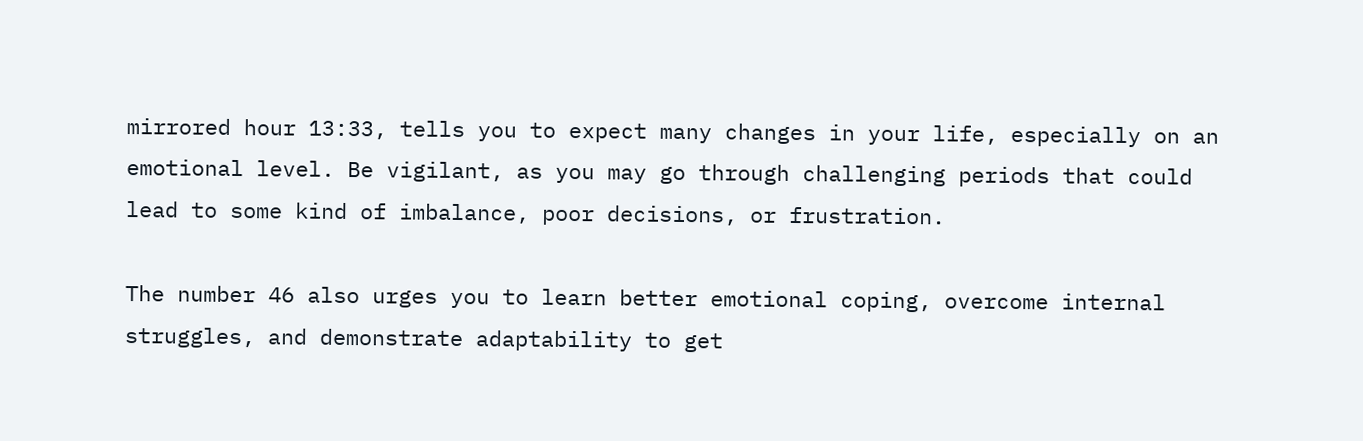mirrored hour 13:33, tells you to expect many changes in your life, especially on an emotional level. Be vigilant, as you may go through challenging periods that could lead to some kind of imbalance, poor decisions, or frustration.

The number 46 also urges you to learn better emotional coping, overcome internal struggles, and demonstrate adaptability to get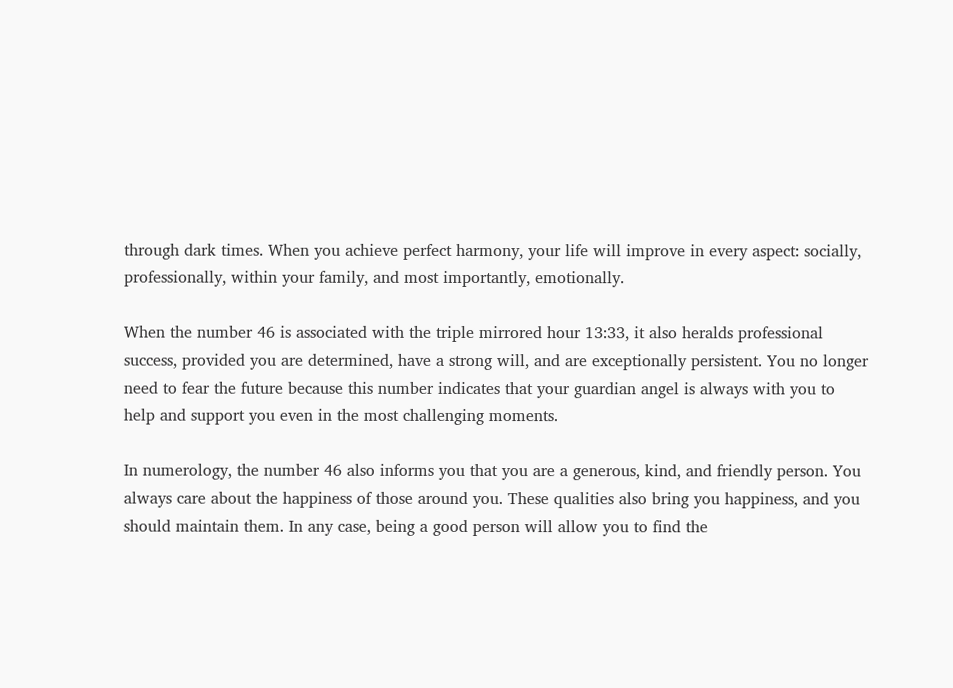through dark times. When you achieve perfect harmony, your life will improve in every aspect: socially, professionally, within your family, and most importantly, emotionally.

When the number 46 is associated with the triple mirrored hour 13:33, it also heralds professional success, provided you are determined, have a strong will, and are exceptionally persistent. You no longer need to fear the future because this number indicates that your guardian angel is always with you to help and support you even in the most challenging moments.

In numerology, the number 46 also informs you that you are a generous, kind, and friendly person. You always care about the happiness of those around you. These qualities also bring you happiness, and you should maintain them. In any case, being a good person will allow you to find the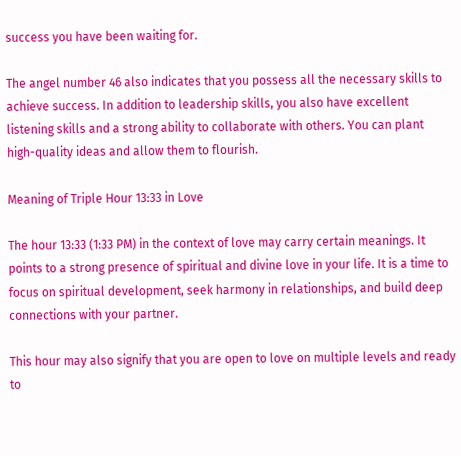success you have been waiting for.

The angel number 46 also indicates that you possess all the necessary skills to achieve success. In addition to leadership skills, you also have excellent listening skills and a strong ability to collaborate with others. You can plant high-quality ideas and allow them to flourish.

Meaning of Triple Hour 13:33 in Love

The hour 13:33 (1:33 PM) in the context of love may carry certain meanings. It points to a strong presence of spiritual and divine love in your life. It is a time to focus on spiritual development, seek harmony in relationships, and build deep connections with your partner.

This hour may also signify that you are open to love on multiple levels and ready to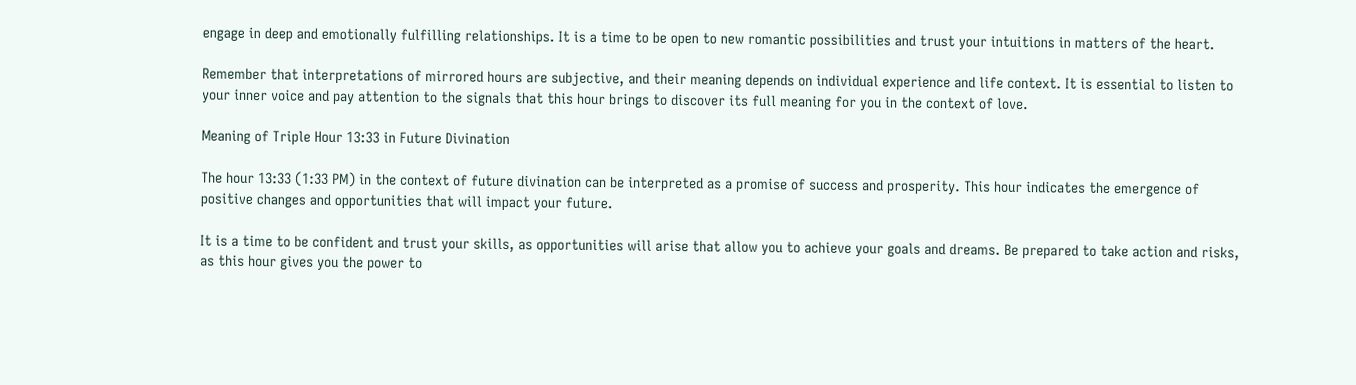engage in deep and emotionally fulfilling relationships. It is a time to be open to new romantic possibilities and trust your intuitions in matters of the heart.

Remember that interpretations of mirrored hours are subjective, and their meaning depends on individual experience and life context. It is essential to listen to your inner voice and pay attention to the signals that this hour brings to discover its full meaning for you in the context of love.

Meaning of Triple Hour 13:33 in Future Divination

The hour 13:33 (1:33 PM) in the context of future divination can be interpreted as a promise of success and prosperity. This hour indicates the emergence of positive changes and opportunities that will impact your future.

It is a time to be confident and trust your skills, as opportunities will arise that allow you to achieve your goals and dreams. Be prepared to take action and risks, as this hour gives you the power to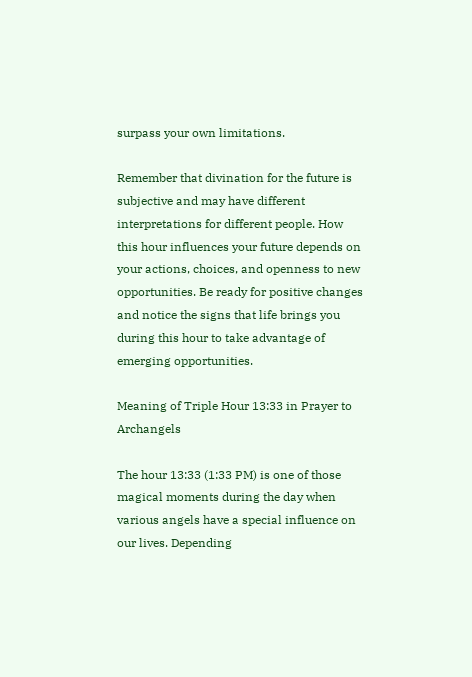surpass your own limitations.

Remember that divination for the future is subjective and may have different interpretations for different people. How this hour influences your future depends on your actions, choices, and openness to new opportunities. Be ready for positive changes and notice the signs that life brings you during this hour to take advantage of emerging opportunities.

Meaning of Triple Hour 13:33 in Prayer to Archangels

The hour 13:33 (1:33 PM) is one of those magical moments during the day when various angels have a special influence on our lives. Depending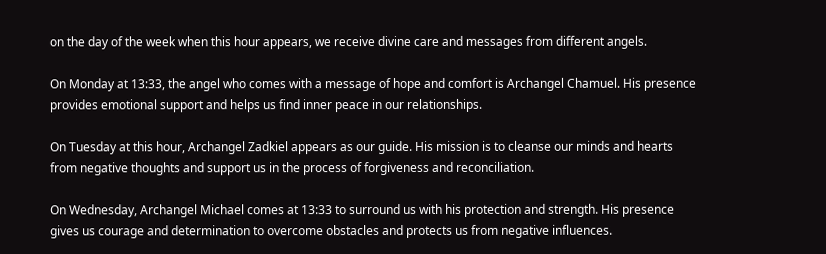on the day of the week when this hour appears, we receive divine care and messages from different angels.

On Monday at 13:33, the angel who comes with a message of hope and comfort is Archangel Chamuel. His presence provides emotional support and helps us find inner peace in our relationships.

On Tuesday at this hour, Archangel Zadkiel appears as our guide. His mission is to cleanse our minds and hearts from negative thoughts and support us in the process of forgiveness and reconciliation.

On Wednesday, Archangel Michael comes at 13:33 to surround us with his protection and strength. His presence gives us courage and determination to overcome obstacles and protects us from negative influences.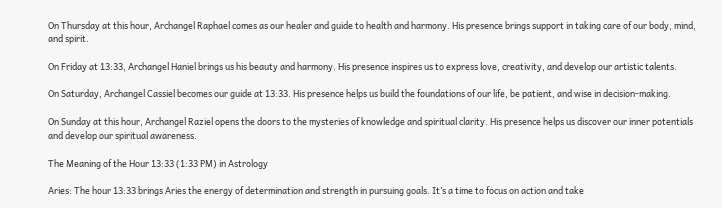On Thursday at this hour, Archangel Raphael comes as our healer and guide to health and harmony. His presence brings support in taking care of our body, mind, and spirit.

On Friday at 13:33, Archangel Haniel brings us his beauty and harmony. His presence inspires us to express love, creativity, and develop our artistic talents.

On Saturday, Archangel Cassiel becomes our guide at 13:33. His presence helps us build the foundations of our life, be patient, and wise in decision-making.

On Sunday at this hour, Archangel Raziel opens the doors to the mysteries of knowledge and spiritual clarity. His presence helps us discover our inner potentials and develop our spiritual awareness.

The Meaning of the Hour 13:33 (1:33 PM) in Astrology

Aries: The hour 13:33 brings Aries the energy of determination and strength in pursuing goals. It’s a time to focus on action and take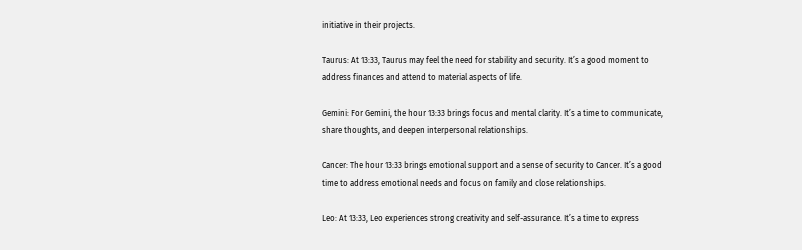initiative in their projects.

Taurus: At 13:33, Taurus may feel the need for stability and security. It’s a good moment to address finances and attend to material aspects of life.

Gemini: For Gemini, the hour 13:33 brings focus and mental clarity. It’s a time to communicate, share thoughts, and deepen interpersonal relationships.

Cancer: The hour 13:33 brings emotional support and a sense of security to Cancer. It’s a good time to address emotional needs and focus on family and close relationships.

Leo: At 13:33, Leo experiences strong creativity and self-assurance. It’s a time to express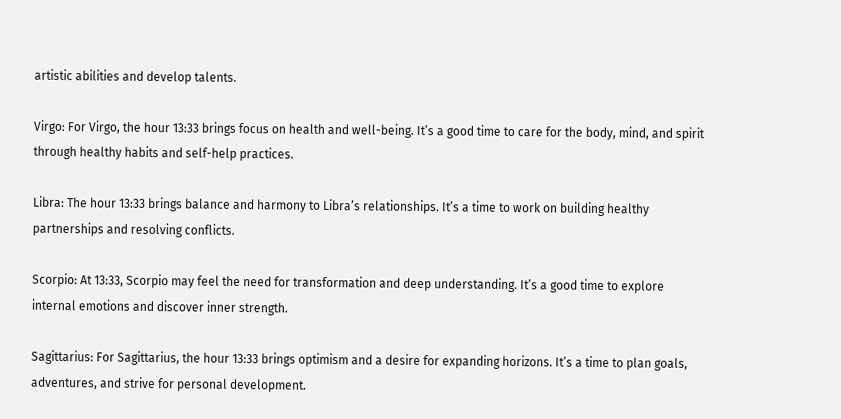artistic abilities and develop talents.

Virgo: For Virgo, the hour 13:33 brings focus on health and well-being. It’s a good time to care for the body, mind, and spirit through healthy habits and self-help practices.

Libra: The hour 13:33 brings balance and harmony to Libra’s relationships. It’s a time to work on building healthy partnerships and resolving conflicts.

Scorpio: At 13:33, Scorpio may feel the need for transformation and deep understanding. It’s a good time to explore internal emotions and discover inner strength.

Sagittarius: For Sagittarius, the hour 13:33 brings optimism and a desire for expanding horizons. It’s a time to plan goals, adventures, and strive for personal development.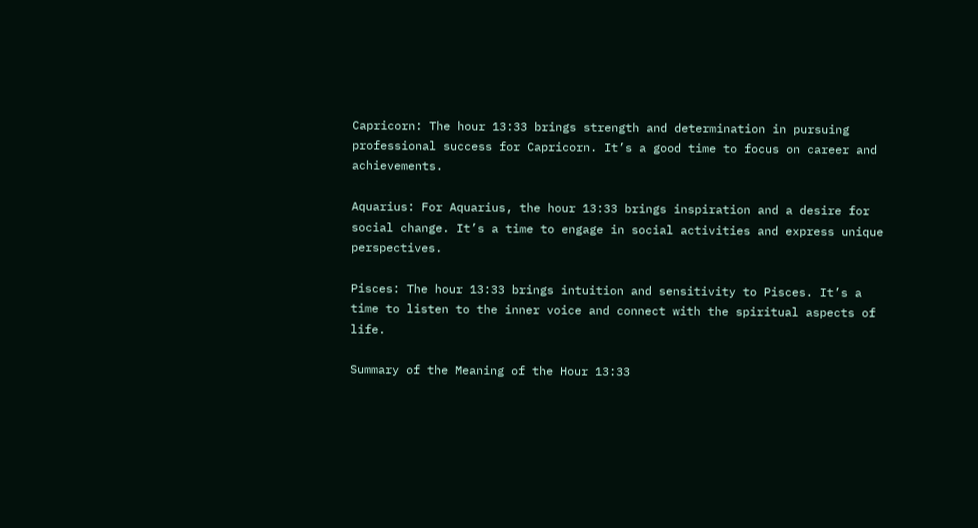Capricorn: The hour 13:33 brings strength and determination in pursuing professional success for Capricorn. It’s a good time to focus on career and achievements.

Aquarius: For Aquarius, the hour 13:33 brings inspiration and a desire for social change. It’s a time to engage in social activities and express unique perspectives.

Pisces: The hour 13:33 brings intuition and sensitivity to Pisces. It’s a time to listen to the inner voice and connect with the spiritual aspects of life.

Summary of the Meaning of the Hour 13:33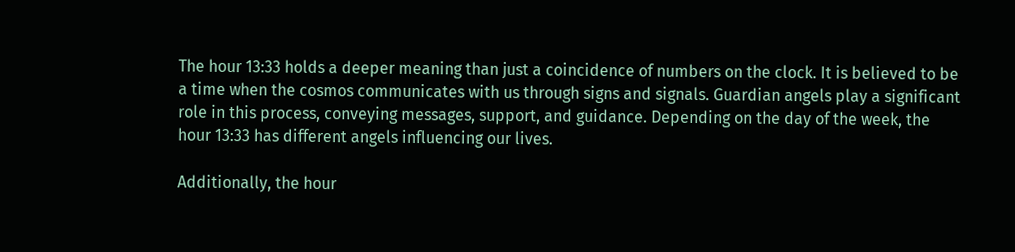The hour 13:33 holds a deeper meaning than just a coincidence of numbers on the clock. It is believed to be a time when the cosmos communicates with us through signs and signals. Guardian angels play a significant role in this process, conveying messages, support, and guidance. Depending on the day of the week, the hour 13:33 has different angels influencing our lives.

Additionally, the hour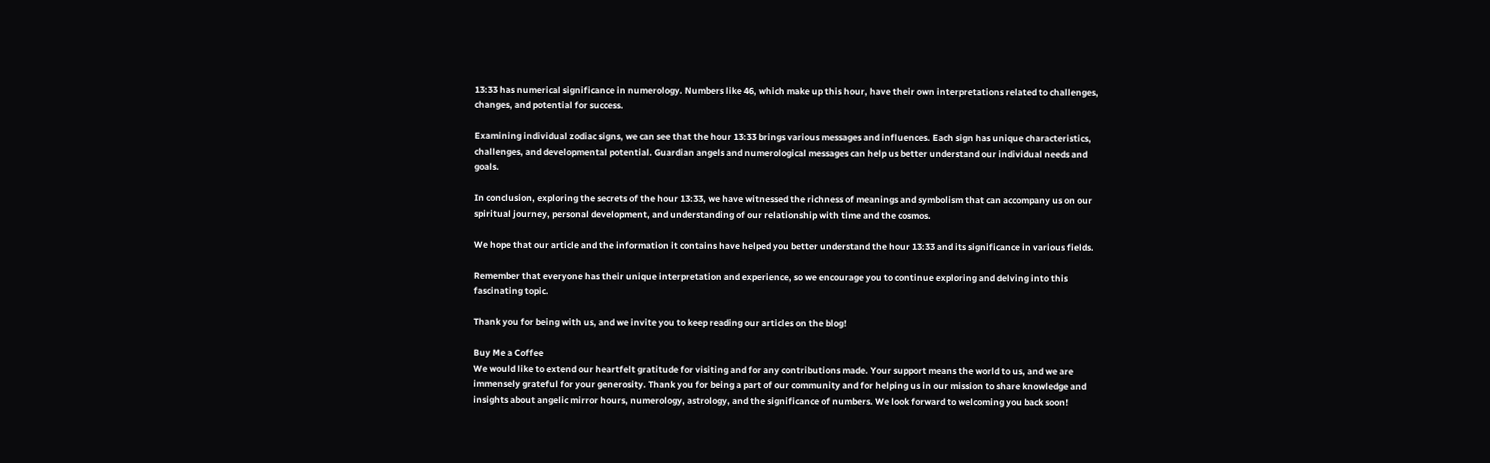13:33 has numerical significance in numerology. Numbers like 46, which make up this hour, have their own interpretations related to challenges, changes, and potential for success.

Examining individual zodiac signs, we can see that the hour 13:33 brings various messages and influences. Each sign has unique characteristics, challenges, and developmental potential. Guardian angels and numerological messages can help us better understand our individual needs and goals.

In conclusion, exploring the secrets of the hour 13:33, we have witnessed the richness of meanings and symbolism that can accompany us on our spiritual journey, personal development, and understanding of our relationship with time and the cosmos.

We hope that our article and the information it contains have helped you better understand the hour 13:33 and its significance in various fields.

Remember that everyone has their unique interpretation and experience, so we encourage you to continue exploring and delving into this fascinating topic.

Thank you for being with us, and we invite you to keep reading our articles on the blog!

Buy Me a Coffee
We would like to extend our heartfelt gratitude for visiting and for any contributions made. Your support means the world to us, and we are immensely grateful for your generosity. Thank you for being a part of our community and for helping us in our mission to share knowledge and insights about angelic mirror hours, numerology, astrology, and the significance of numbers. We look forward to welcoming you back soon!